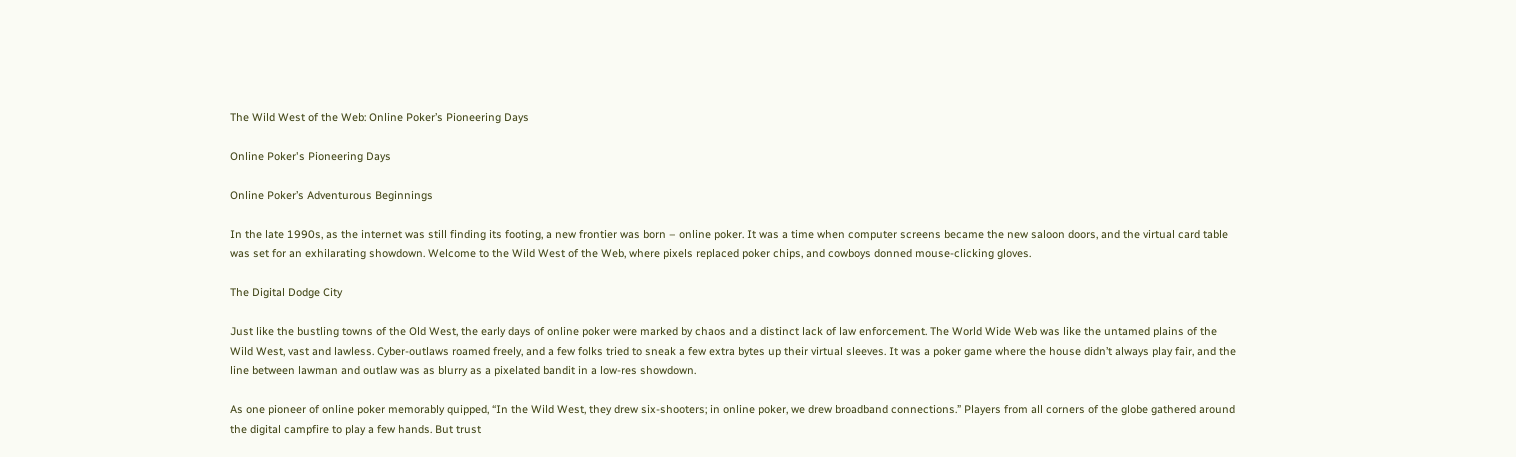The Wild West of the Web: Online Poker’s Pioneering Days

Online Poker's Pioneering Days

Online Poker’s Adventurous Beginnings

In the late 1990s, as the internet was still finding its footing, a new frontier was born – online poker. It was a time when computer screens became the new saloon doors, and the virtual card table was set for an exhilarating showdown. Welcome to the Wild West of the Web, where pixels replaced poker chips, and cowboys donned mouse-clicking gloves.

The Digital Dodge City

Just like the bustling towns of the Old West, the early days of online poker were marked by chaos and a distinct lack of law enforcement. The World Wide Web was like the untamed plains of the Wild West, vast and lawless. Cyber-outlaws roamed freely, and a few folks tried to sneak a few extra bytes up their virtual sleeves. It was a poker game where the house didn’t always play fair, and the line between lawman and outlaw was as blurry as a pixelated bandit in a low-res showdown.

As one pioneer of online poker memorably quipped, “In the Wild West, they drew six-shooters; in online poker, we drew broadband connections.” Players from all corners of the globe gathered around the digital campfire to play a few hands. But trust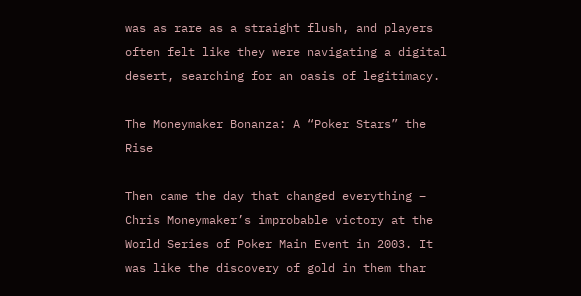was as rare as a straight flush, and players often felt like they were navigating a digital desert, searching for an oasis of legitimacy.

The Moneymaker Bonanza: A “Poker Stars” the Rise

Then came the day that changed everything – Chris Moneymaker’s improbable victory at the World Series of Poker Main Event in 2003. It was like the discovery of gold in them thar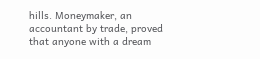hills. Moneymaker, an accountant by trade, proved that anyone with a dream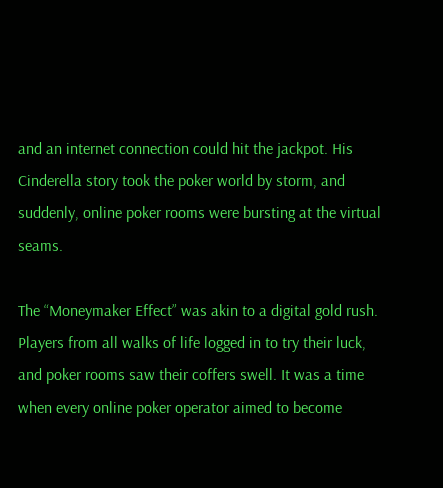and an internet connection could hit the jackpot. His Cinderella story took the poker world by storm, and suddenly, online poker rooms were bursting at the virtual seams.

The “Moneymaker Effect” was akin to a digital gold rush. Players from all walks of life logged in to try their luck, and poker rooms saw their coffers swell. It was a time when every online poker operator aimed to become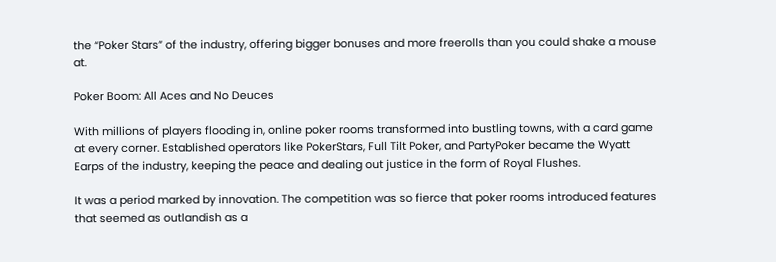the “Poker Stars” of the industry, offering bigger bonuses and more freerolls than you could shake a mouse at.

Poker Boom: All Aces and No Deuces

With millions of players flooding in, online poker rooms transformed into bustling towns, with a card game at every corner. Established operators like PokerStars, Full Tilt Poker, and PartyPoker became the Wyatt Earps of the industry, keeping the peace and dealing out justice in the form of Royal Flushes.

It was a period marked by innovation. The competition was so fierce that poker rooms introduced features that seemed as outlandish as a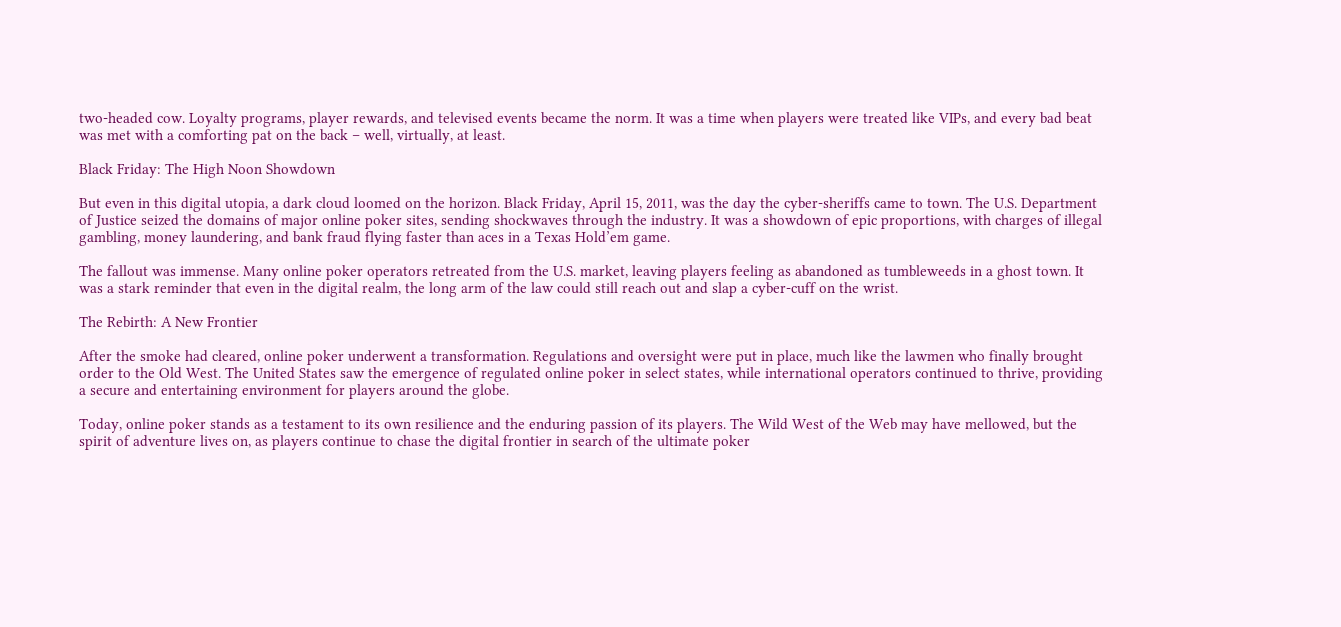two-headed cow. Loyalty programs, player rewards, and televised events became the norm. It was a time when players were treated like VIPs, and every bad beat was met with a comforting pat on the back – well, virtually, at least.

Black Friday: The High Noon Showdown

But even in this digital utopia, a dark cloud loomed on the horizon. Black Friday, April 15, 2011, was the day the cyber-sheriffs came to town. The U.S. Department of Justice seized the domains of major online poker sites, sending shockwaves through the industry. It was a showdown of epic proportions, with charges of illegal gambling, money laundering, and bank fraud flying faster than aces in a Texas Hold’em game.

The fallout was immense. Many online poker operators retreated from the U.S. market, leaving players feeling as abandoned as tumbleweeds in a ghost town. It was a stark reminder that even in the digital realm, the long arm of the law could still reach out and slap a cyber-cuff on the wrist.

The Rebirth: A New Frontier

After the smoke had cleared, online poker underwent a transformation. Regulations and oversight were put in place, much like the lawmen who finally brought order to the Old West. The United States saw the emergence of regulated online poker in select states, while international operators continued to thrive, providing a secure and entertaining environment for players around the globe.

Today, online poker stands as a testament to its own resilience and the enduring passion of its players. The Wild West of the Web may have mellowed, but the spirit of adventure lives on, as players continue to chase the digital frontier in search of the ultimate poker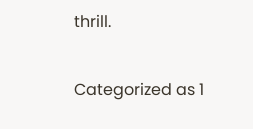thrill.

Categorized as 1